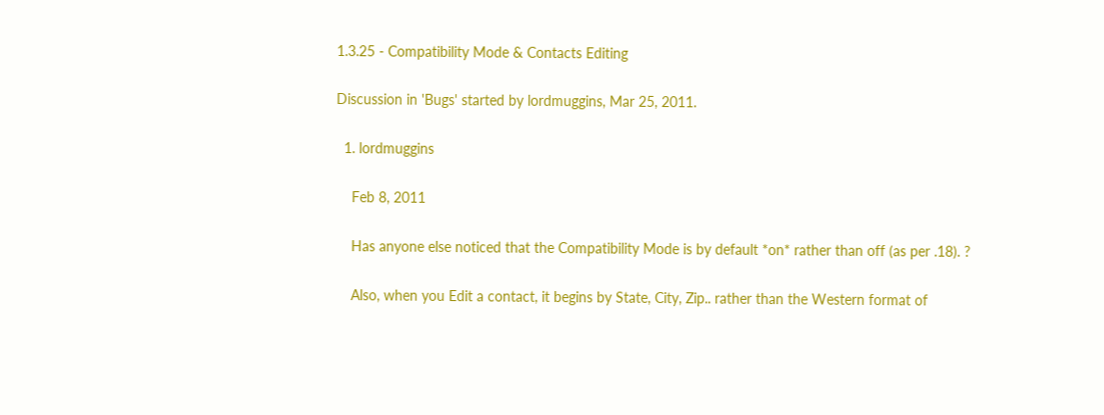1.3.25 - Compatibility Mode & Contacts Editing

Discussion in 'Bugs' started by lordmuggins, Mar 25, 2011.

  1. lordmuggins

    Feb 8, 2011

    Has anyone else noticed that the Compatibility Mode is by default *on* rather than off (as per .18). ?

    Also, when you Edit a contact, it begins by State, City, Zip.. rather than the Western format of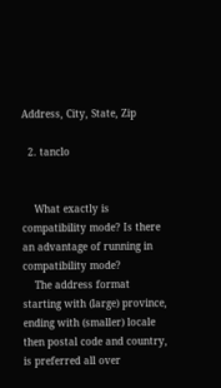Address, City, State, Zip

  2. tanclo


    What exactly is compatibility mode? Is there an advantage of running in compatibility mode?
    The address format starting with (large) province, ending with (smaller) locale then postal code and country, is preferred all over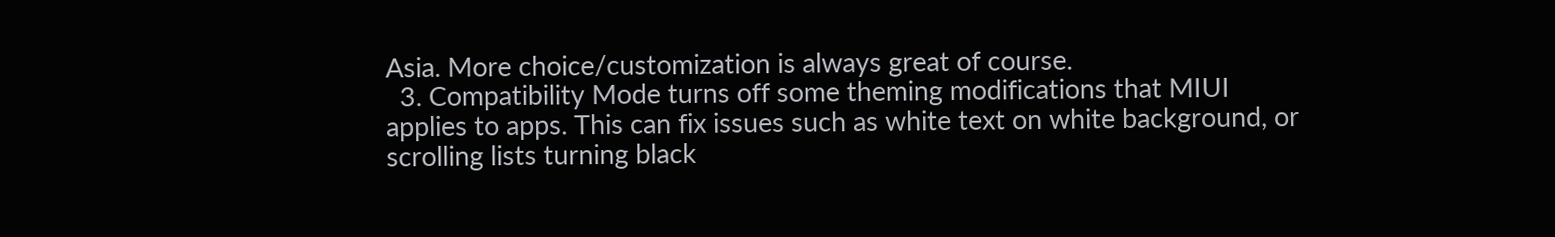Asia. More choice/customization is always great of course.
  3. Compatibility Mode turns off some theming modifications that MIUI applies to apps. This can fix issues such as white text on white background, or scrolling lists turning black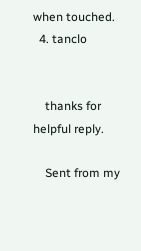when touched.
  4. tanclo


    thanks for helpful reply.

    Sent from my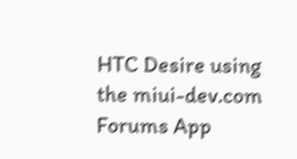HTC Desire using the miui-dev.com Forums App